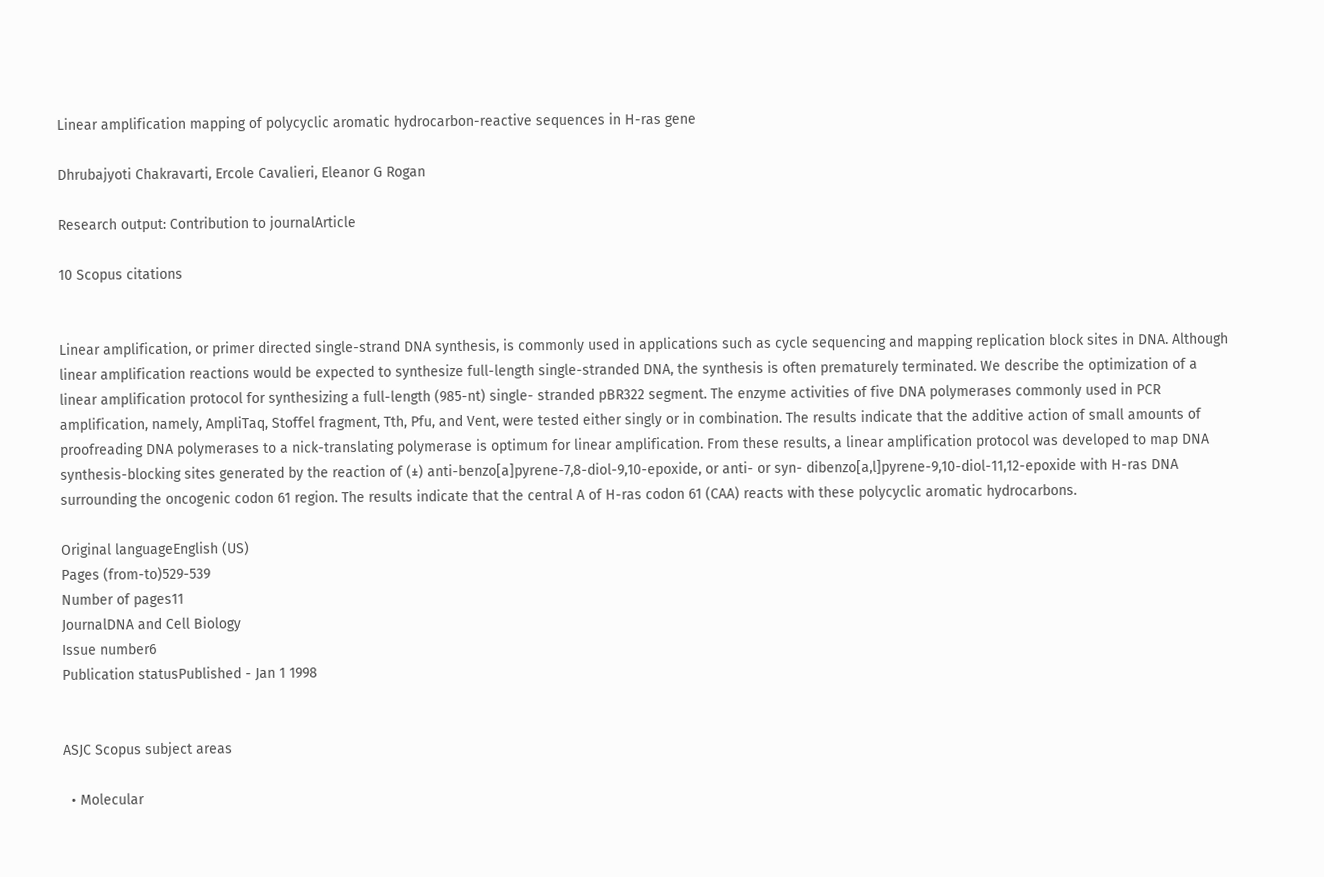Linear amplification mapping of polycyclic aromatic hydrocarbon-reactive sequences in H-ras gene

Dhrubajyoti Chakravarti, Ercole Cavalieri, Eleanor G Rogan

Research output: Contribution to journalArticle

10 Scopus citations


Linear amplification, or primer directed single-strand DNA synthesis, is commonly used in applications such as cycle sequencing and mapping replication block sites in DNA. Although linear amplification reactions would be expected to synthesize full-length single-stranded DNA, the synthesis is often prematurely terminated. We describe the optimization of a linear amplification protocol for synthesizing a full-length (985-nt) single- stranded pBR322 segment. The enzyme activities of five DNA polymerases commonly used in PCR amplification, namely, AmpliTaq, Stoffel fragment, Tth, Pfu, and Vent, were tested either singly or in combination. The results indicate that the additive action of small amounts of proofreading DNA polymerases to a nick-translating polymerase is optimum for linear amplification. From these results, a linear amplification protocol was developed to map DNA synthesis-blocking sites generated by the reaction of (±) anti-benzo[a]pyrene-7,8-diol-9,10-epoxide, or anti- or syn- dibenzo[a,l]pyrene-9,10-diol-11,12-epoxide with H-ras DNA surrounding the oncogenic codon 61 region. The results indicate that the central A of H-ras codon 61 (CAA) reacts with these polycyclic aromatic hydrocarbons.

Original languageEnglish (US)
Pages (from-to)529-539
Number of pages11
JournalDNA and Cell Biology
Issue number6
Publication statusPublished - Jan 1 1998


ASJC Scopus subject areas

  • Molecular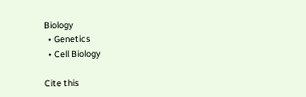Biology
  • Genetics
  • Cell Biology

Cite this